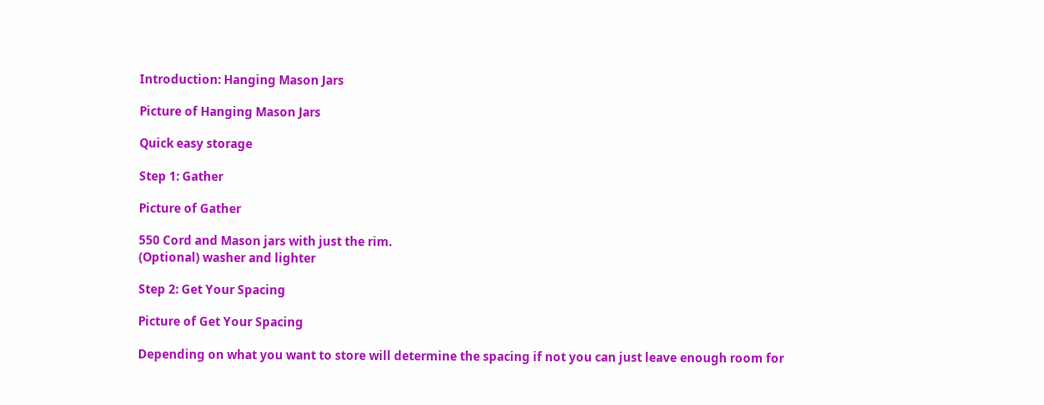Introduction: Hanging Mason Jars

Picture of Hanging Mason Jars

Quick easy storage

Step 1: Gather

Picture of Gather

550 Cord and Mason jars with just the rim.
(Optional) washer and lighter

Step 2: Get Your Spacing

Picture of Get Your Spacing

Depending on what you want to store will determine the spacing if not you can just leave enough room for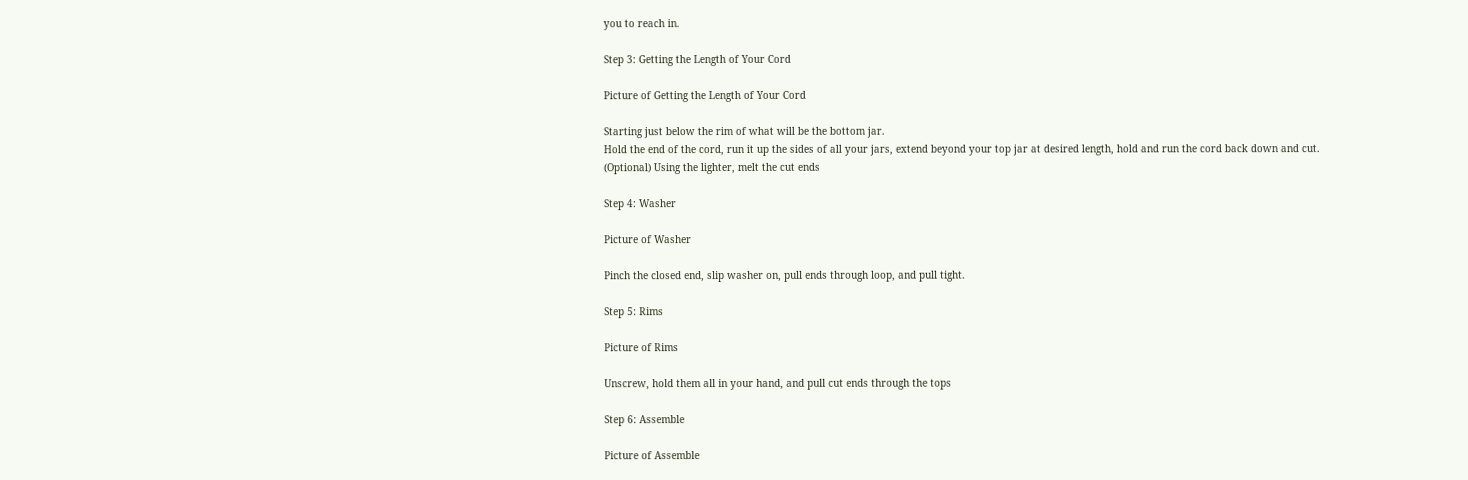you to reach in.

Step 3: Getting the Length of Your Cord

Picture of Getting the Length of Your Cord

Starting just below the rim of what will be the bottom jar.
Hold the end of the cord, run it up the sides of all your jars, extend beyond your top jar at desired length, hold and run the cord back down and cut.
(Optional) Using the lighter, melt the cut ends

Step 4: Washer

Picture of Washer

Pinch the closed end, slip washer on, pull ends through loop, and pull tight.

Step 5: Rims

Picture of Rims

Unscrew, hold them all in your hand, and pull cut ends through the tops

Step 6: Assemble

Picture of Assemble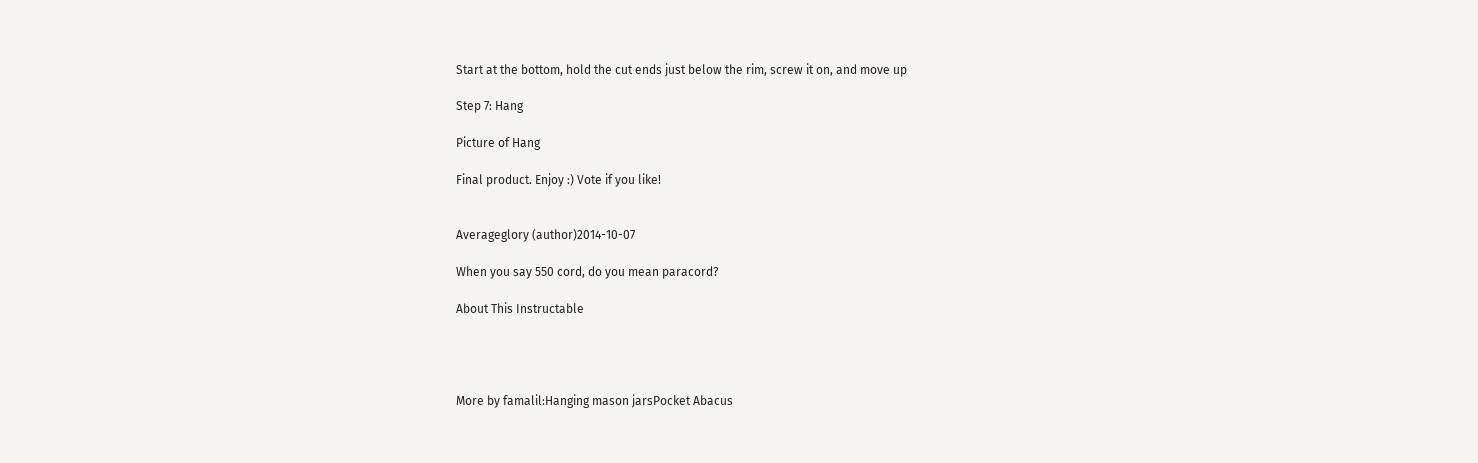Start at the bottom, hold the cut ends just below the rim, screw it on, and move up

Step 7: Hang

Picture of Hang

Final product. Enjoy :) Vote if you like!


Averageglory (author)2014-10-07

When you say 550 cord, do you mean paracord?

About This Instructable




More by famalil:Hanging mason jarsPocket Abacus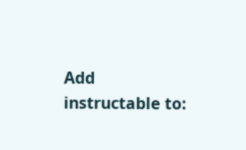Add instructable to: